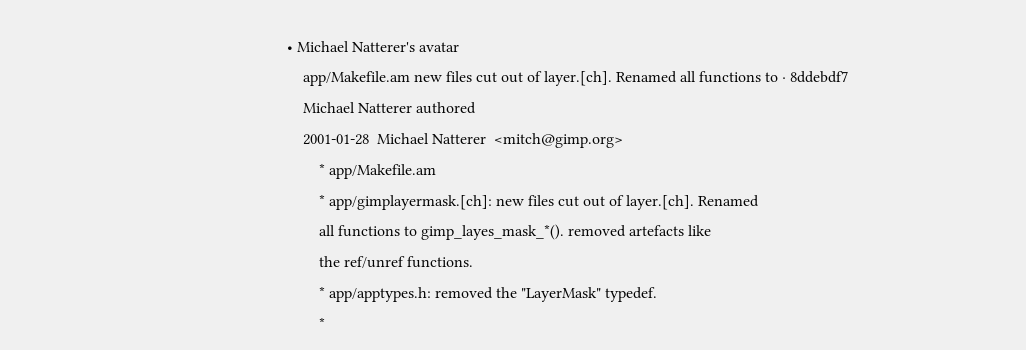• Michael Natterer's avatar
    app/Makefile.am new files cut out of layer.[ch]. Renamed all functions to · 8ddebdf7
    Michael Natterer authored
    2001-01-28  Michael Natterer  <mitch@gimp.org>
        * app/Makefile.am
        * app/gimplayermask.[ch]: new files cut out of layer.[ch]. Renamed
        all functions to gimp_layes_mask_*(). removed artefacts like
        the ref/unref functions.
        * app/apptypes.h: removed the "LayerMask" typedef.
        *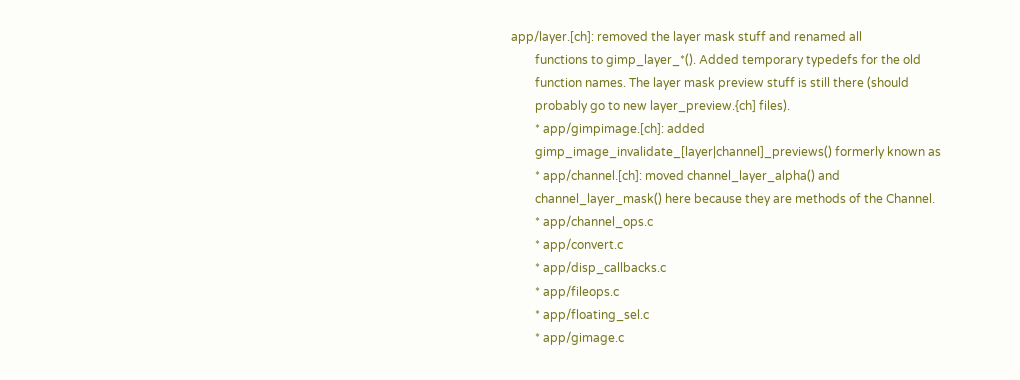app/layer.[ch]: removed the layer mask stuff and renamed all
        functions to gimp_layer_*(). Added temporary typedefs for the old
        function names. The layer mask preview stuff is still there (should
        probably go to new layer_preview.{ch] files).
        * app/gimpimage.[ch]: added
        gimp_image_invalidate_[layer|channel]_previews() formerly known as
        * app/channel.[ch]: moved channel_layer_alpha() and
        channel_layer_mask() here because they are methods of the Channel.
        * app/channel_ops.c
        * app/convert.c
        * app/disp_callbacks.c
        * app/fileops.c
        * app/floating_sel.c
        * app/gimage.c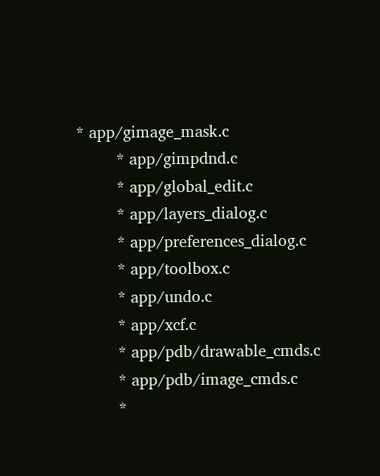* app/gimage_mask.c
        * app/gimpdnd.c
        * app/global_edit.c
        * app/layers_dialog.c
        * app/preferences_dialog.c
        * app/toolbox.c
        * app/undo.c
        * app/xcf.c
        * app/pdb/drawable_cmds.c
        * app/pdb/image_cmds.c
        *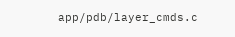app/pdb/layer_cmds.c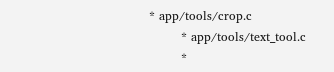* app/tools/crop.c
        * app/tools/text_tool.c
        *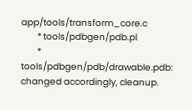app/tools/transform_core.c
        * tools/pdbgen/pdb.pl
        * tools/pdbgen/pdb/drawable.pdb: changed accordingly, cleanup.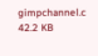gimpchannel.c 42.2 KB